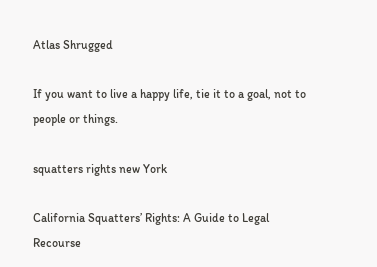Atlas Shrugged

If you want to live a happy life, tie it to a goal, not to people or things.

squatters rights new York

California Squatters’ Rights: A Guide to Legal Recourse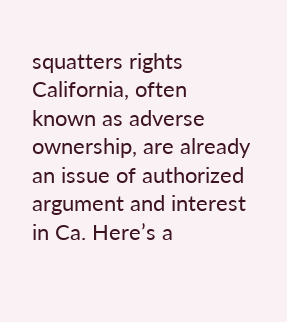squatters rights California, often known as adverse ownership, are already an issue of authorized argument and interest in Ca. Here’s a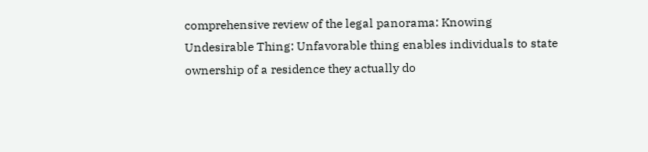comprehensive review of the legal panorama: Knowing Undesirable Thing: Unfavorable thing enables individuals to state ownership of a residence they actually do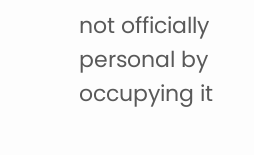not officially personal by occupying it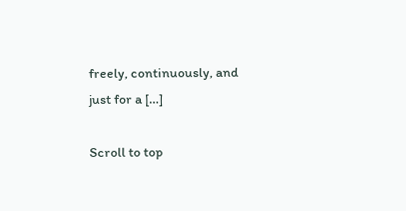freely, continuously, and just for a […]

Scroll to top